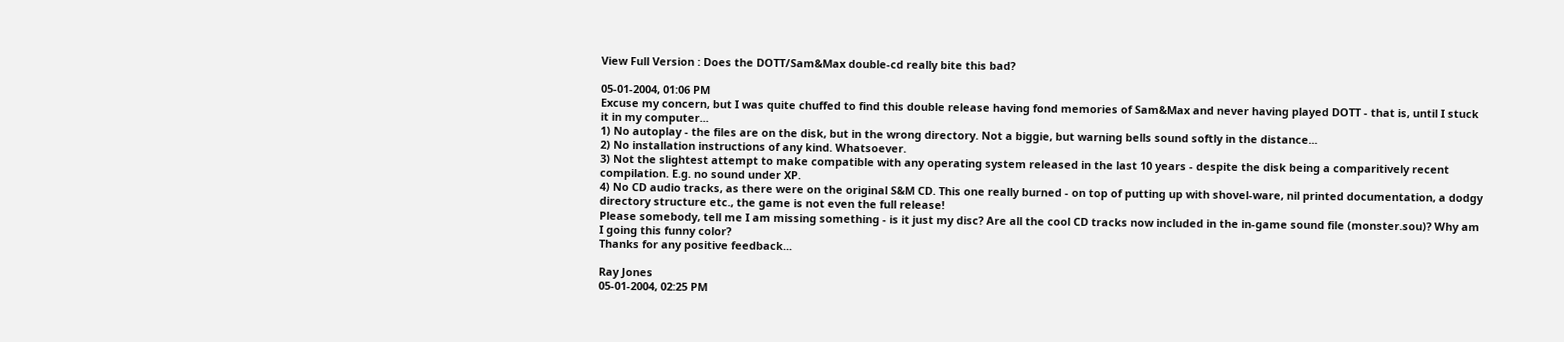View Full Version : Does the DOTT/Sam&Max double-cd really bite this bad?

05-01-2004, 01:06 PM
Excuse my concern, but I was quite chuffed to find this double release having fond memories of Sam&Max and never having played DOTT - that is, until I stuck it in my computer...
1) No autoplay - the files are on the disk, but in the wrong directory. Not a biggie, but warning bells sound softly in the distance...
2) No installation instructions of any kind. Whatsoever.
3) Not the slightest attempt to make compatible with any operating system released in the last 10 years - despite the disk being a comparitively recent compilation. E.g. no sound under XP.
4) No CD audio tracks, as there were on the original S&M CD. This one really burned - on top of putting up with shovel-ware, nil printed documentation, a dodgy directory structure etc., the game is not even the full release!
Please somebody, tell me I am missing something - is it just my disc? Are all the cool CD tracks now included in the in-game sound file (monster.sou)? Why am I going this funny color?
Thanks for any positive feedback...

Ray Jones
05-01-2004, 02:25 PM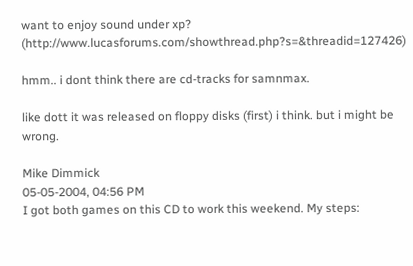want to enjoy sound under xp? (http://www.lucasforums.com/showthread.php?s=&threadid=127426)

hmm.. i dont think there are cd-tracks for samnmax.

like dott it was released on floppy disks (first) i think. but i might be wrong.

Mike Dimmick
05-05-2004, 04:56 PM
I got both games on this CD to work this weekend. My steps: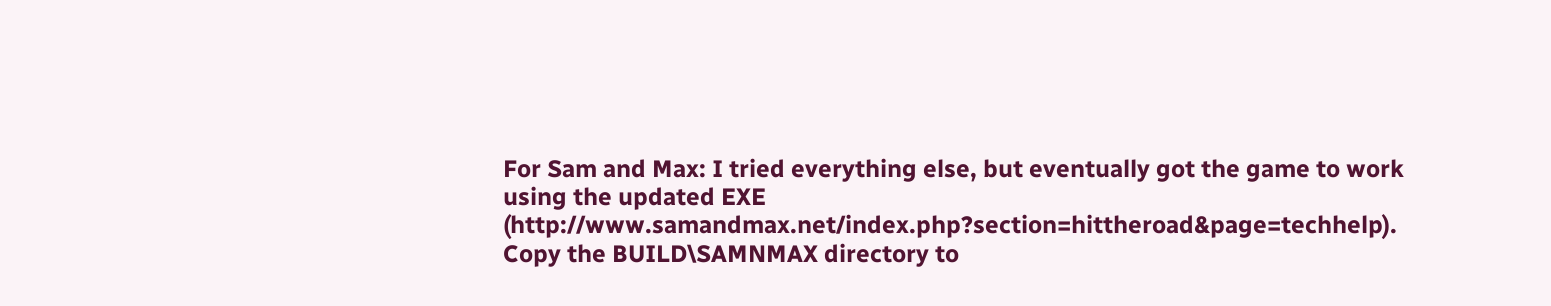For Sam and Max: I tried everything else, but eventually got the game to work using the updated EXE (http://www.samandmax.net/index.php?section=hittheroad&page=techhelp). Copy the BUILD\SAMNMAX directory to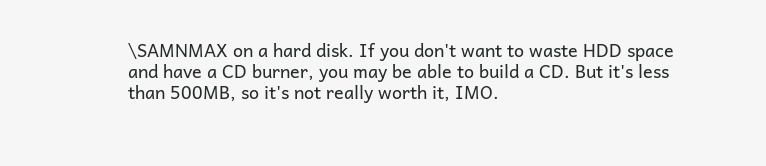\SAMNMAX on a hard disk. If you don't want to waste HDD space and have a CD burner, you may be able to build a CD. But it's less than 500MB, so it's not really worth it, IMO.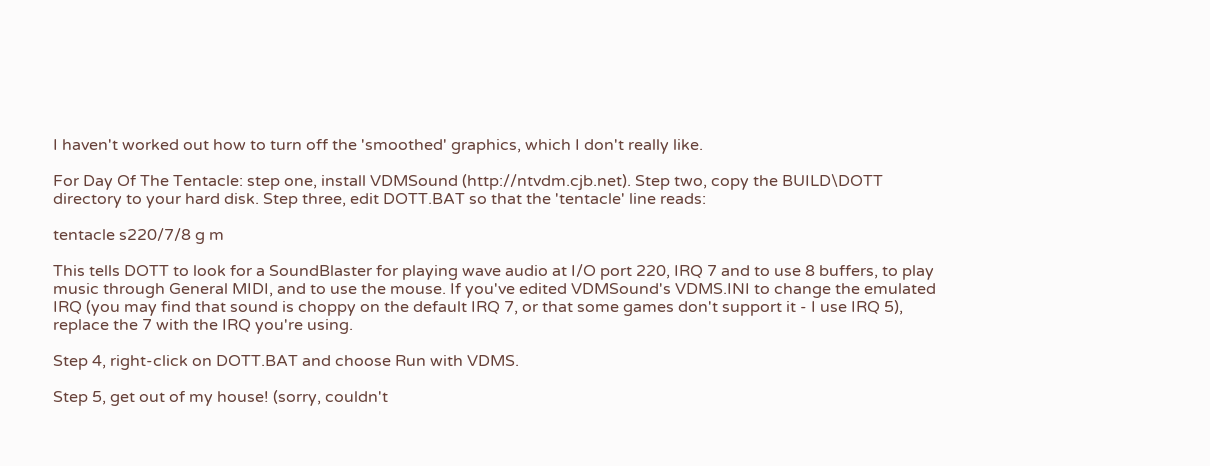I haven't worked out how to turn off the 'smoothed' graphics, which I don't really like.

For Day Of The Tentacle: step one, install VDMSound (http://ntvdm.cjb.net). Step two, copy the BUILD\DOTT directory to your hard disk. Step three, edit DOTT.BAT so that the 'tentacle' line reads:

tentacle s220/7/8 g m

This tells DOTT to look for a SoundBlaster for playing wave audio at I/O port 220, IRQ 7 and to use 8 buffers, to play music through General MIDI, and to use the mouse. If you've edited VDMSound's VDMS.INI to change the emulated IRQ (you may find that sound is choppy on the default IRQ 7, or that some games don't support it - I use IRQ 5), replace the 7 with the IRQ you're using.

Step 4, right-click on DOTT.BAT and choose Run with VDMS.

Step 5, get out of my house! (sorry, couldn't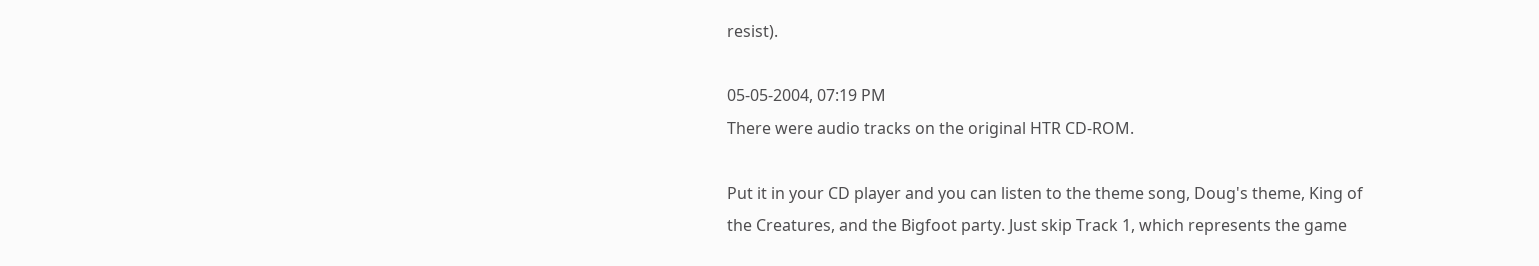resist).

05-05-2004, 07:19 PM
There were audio tracks on the original HTR CD-ROM.

Put it in your CD player and you can listen to the theme song, Doug's theme, King of the Creatures, and the Bigfoot party. Just skip Track 1, which represents the game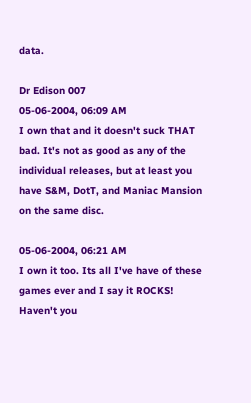data.

Dr Edison 007
05-06-2004, 06:09 AM
I own that and it doesn't suck THAT bad. It's not as good as any of the individual releases, but at least you have S&M, DotT, and Maniac Mansion on the same disc.

05-06-2004, 06:21 AM
I own it too. Its all I've have of these games ever and I say it ROCKS! Haven't you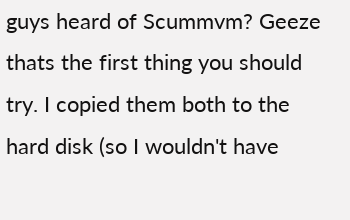guys heard of Scummvm? Geeze thats the first thing you should try. I copied them both to the hard disk (so I wouldn't have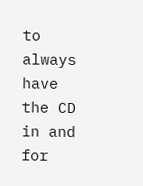to always have the CD in and for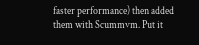faster performance) then added them with Scummvm. Put it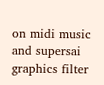on midi music and supersai graphics filter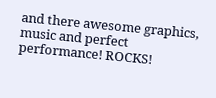and there awesome graphics, music and perfect performance! ROCKS!